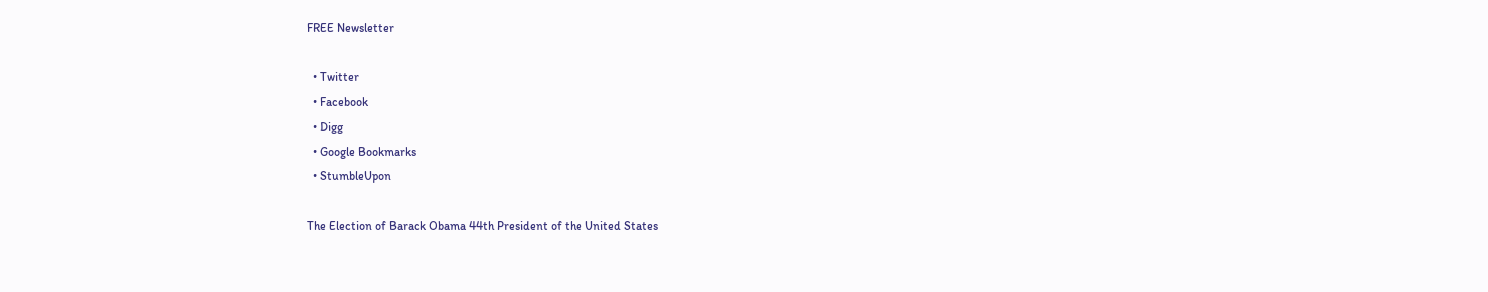FREE Newsletter

  • Twitter
  • Facebook
  • Digg
  • Google Bookmarks
  • StumbleUpon

The Election of Barack Obama 44th President of the United States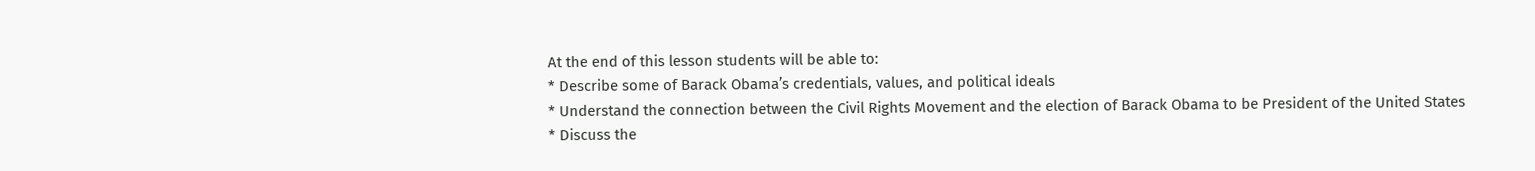At the end of this lesson students will be able to:
* Describe some of Barack Obama’s credentials, values, and political ideals
* Understand the connection between the Civil Rights Movement and the election of Barack Obama to be President of the United States
* Discuss the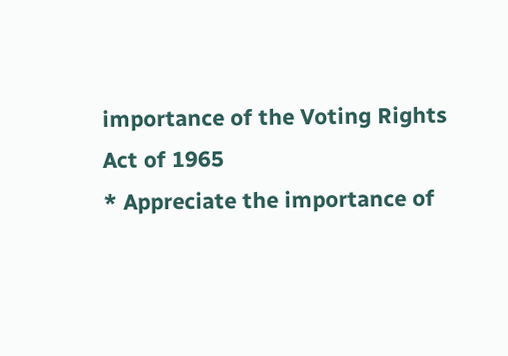importance of the Voting Rights Act of 1965
* Appreciate the importance of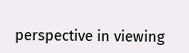perspective in viewing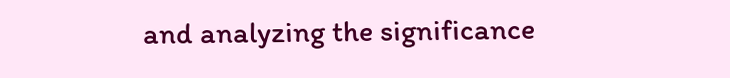and analyzing the significance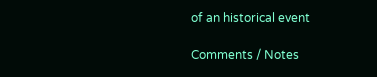of an historical event

Comments / Notes